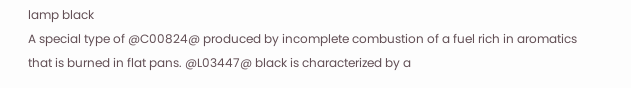lamp black
A special type of @C00824@ produced by incomplete combustion of a fuel rich in aromatics that is burned in flat pans. @L03447@ black is characterized by a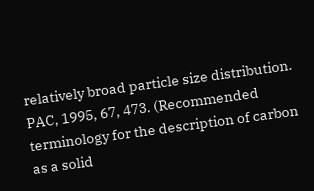relatively broad particle size distribution.
PAC, 1995, 67, 473. (Recommended terminology for the description of carbon as a solid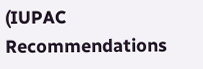(IUPAC Recommendations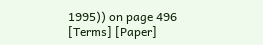1995)) on page 496 [Terms] [Paper]